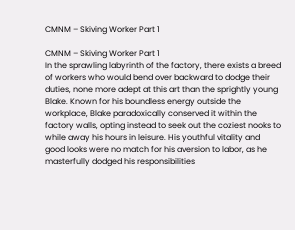CMNM – Skiving Worker Part 1

CMNM – Skiving Worker Part 1
In the sprawling labyrinth of the factory, there exists a breed of workers who would bend over backward to dodge their duties, none more adept at this art than the sprightly young Blake. Known for his boundless energy outside the workplace, Blake paradoxically conserved it within the factory walls, opting instead to seek out the coziest nooks to while away his hours in leisure. His youthful vitality and good looks were no match for his aversion to labor, as he masterfully dodged his responsibilities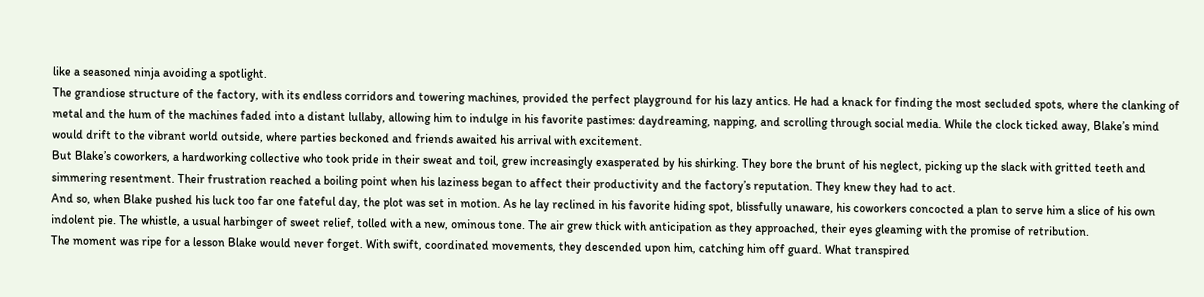like a seasoned ninja avoiding a spotlight.
The grandiose structure of the factory, with its endless corridors and towering machines, provided the perfect playground for his lazy antics. He had a knack for finding the most secluded spots, where the clanking of metal and the hum of the machines faded into a distant lullaby, allowing him to indulge in his favorite pastimes: daydreaming, napping, and scrolling through social media. While the clock ticked away, Blake’s mind would drift to the vibrant world outside, where parties beckoned and friends awaited his arrival with excitement.
But Blake’s coworkers, a hardworking collective who took pride in their sweat and toil, grew increasingly exasperated by his shirking. They bore the brunt of his neglect, picking up the slack with gritted teeth and simmering resentment. Their frustration reached a boiling point when his laziness began to affect their productivity and the factory’s reputation. They knew they had to act.
And so, when Blake pushed his luck too far one fateful day, the plot was set in motion. As he lay reclined in his favorite hiding spot, blissfully unaware, his coworkers concocted a plan to serve him a slice of his own indolent pie. The whistle, a usual harbinger of sweet relief, tolled with a new, ominous tone. The air grew thick with anticipation as they approached, their eyes gleaming with the promise of retribution.
The moment was ripe for a lesson Blake would never forget. With swift, coordinated movements, they descended upon him, catching him off guard. What transpired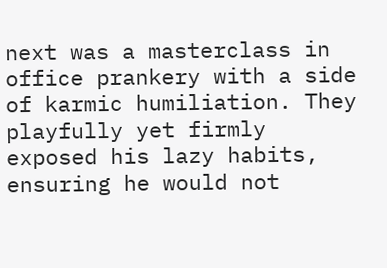next was a masterclass in office prankery with a side of karmic humiliation. They playfully yet firmly exposed his lazy habits, ensuring he would not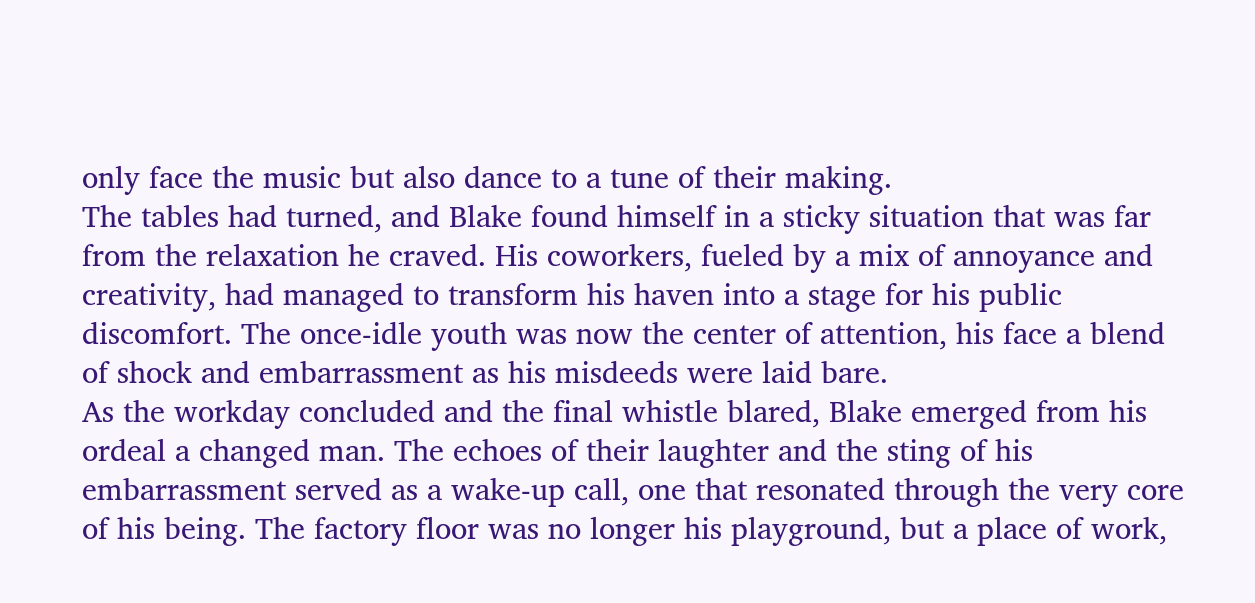only face the music but also dance to a tune of their making.
The tables had turned, and Blake found himself in a sticky situation that was far from the relaxation he craved. His coworkers, fueled by a mix of annoyance and creativity, had managed to transform his haven into a stage for his public discomfort. The once-idle youth was now the center of attention, his face a blend of shock and embarrassment as his misdeeds were laid bare.
As the workday concluded and the final whistle blared, Blake emerged from his ordeal a changed man. The echoes of their laughter and the sting of his embarrassment served as a wake-up call, one that resonated through the very core of his being. The factory floor was no longer his playground, but a place of work,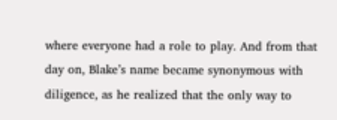where everyone had a role to play. And from that day on, Blake’s name became synonymous with diligence, as he realized that the only way to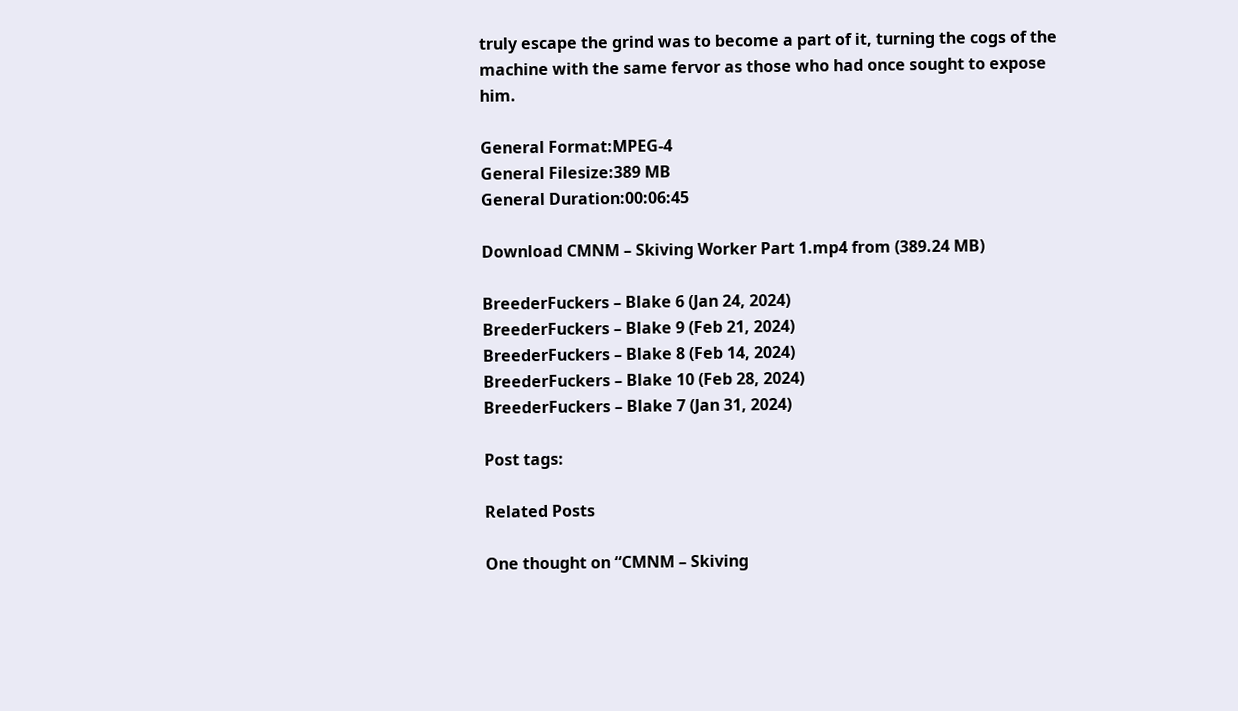truly escape the grind was to become a part of it, turning the cogs of the machine with the same fervor as those who had once sought to expose him.

General Format:MPEG-4
General Filesize:389 MB
General Duration:00:06:45

Download CMNM – Skiving Worker Part 1.mp4 from (389.24 MB)

BreederFuckers – Blake 6 (Jan 24, 2024)
BreederFuckers – Blake 9 (Feb 21, 2024)
BreederFuckers – Blake 8 (Feb 14, 2024)
BreederFuckers – Blake 10 (Feb 28, 2024)
BreederFuckers – Blake 7 (Jan 31, 2024)

Post tags:

Related Posts

One thought on “CMNM – Skiving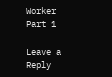Worker Part 1

Leave a Reply